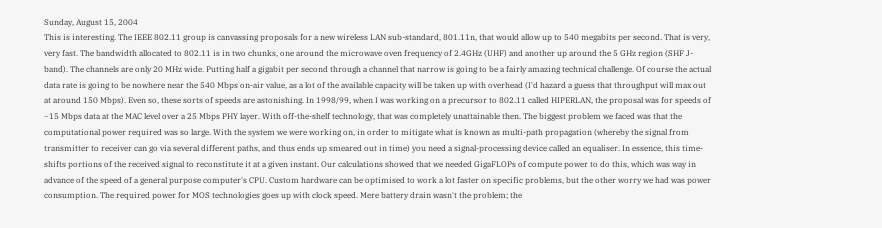Sunday, August 15, 2004
This is interesting. The IEEE 802.11 group is canvassing proposals for a new wireless LAN sub-standard, 801.11n, that would allow up to 540 megabits per second. That is very, very fast. The bandwidth allocated to 802.11 is in two chunks, one around the microwave oven frequency of 2.4GHz (UHF) and another up around the 5 GHz region (SHF J-band). The channels are only 20 MHz wide. Putting half a gigabit per second through a channel that narrow is going to be a fairly amazing technical challenge. Of course the actual data rate is going to be nowhere near the 540 Mbps on-air value, as a lot of the available capacity will be taken up with overhead (I'd hazard a guess that throughput will max out at around 150 Mbps). Even so, these sorts of speeds are astonishing. In 1998/99, when I was working on a precursor to 802.11 called HIPERLAN, the proposal was for speeds of ~15 Mbps data at the MAC level over a 25 Mbps PHY layer. With off-the-shelf technology, that was completely unattainable then. The biggest problem we faced was that the computational power required was so large. With the system we were working on, in order to mitigate what is known as multi-path propagation (whereby the signal from transmitter to receiver can go via several different paths, and thus ends up smeared out in time) you need a signal-processing device called an equaliser. In essence, this time-shifts portions of the received signal to reconstitute it at a given instant. Our calculations showed that we needed GigaFLOPs of compute power to do this, which was way in advance of the speed of a general purpose computer's CPU. Custom hardware can be optimised to work a lot faster on specific problems, but the other worry we had was power consumption. The required power for MOS technologies goes up with clock speed. Mere battery drain wasn't the problem; the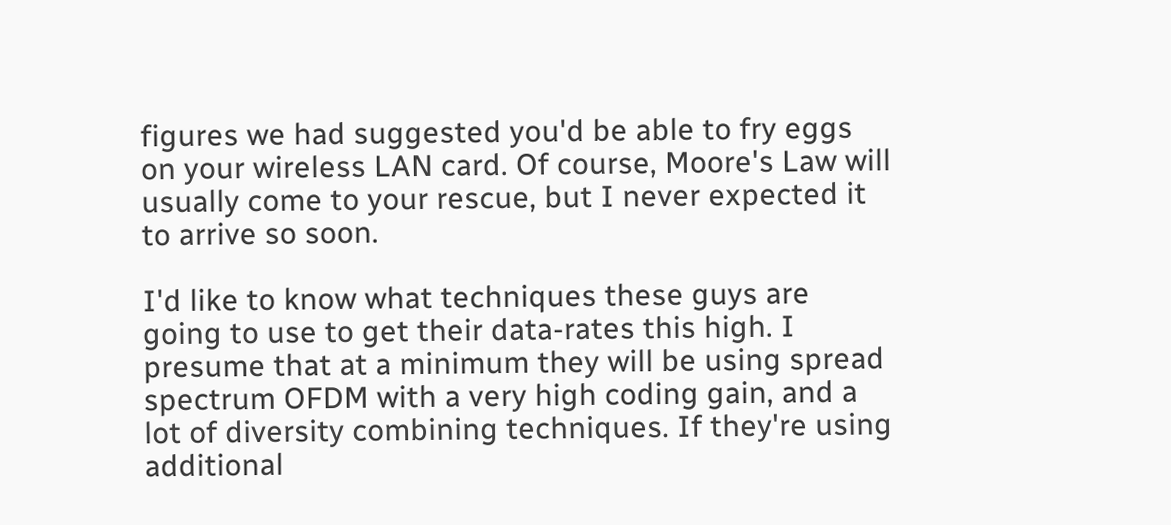figures we had suggested you'd be able to fry eggs on your wireless LAN card. Of course, Moore's Law will usually come to your rescue, but I never expected it to arrive so soon.

I'd like to know what techniques these guys are going to use to get their data-rates this high. I presume that at a minimum they will be using spread spectrum OFDM with a very high coding gain, and a lot of diversity combining techniques. If they're using additional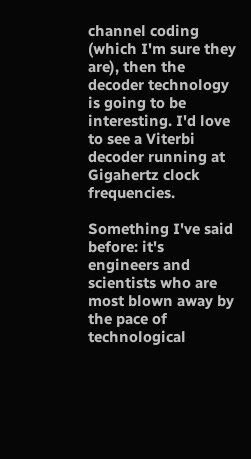channel coding (which I'm sure they are), then the decoder technology is going to be interesting. I'd love to see a Viterbi decoder running at Gigahertz clock frequencies.

Something I've said before: it's engineers and scientists who are most blown away by the pace of technological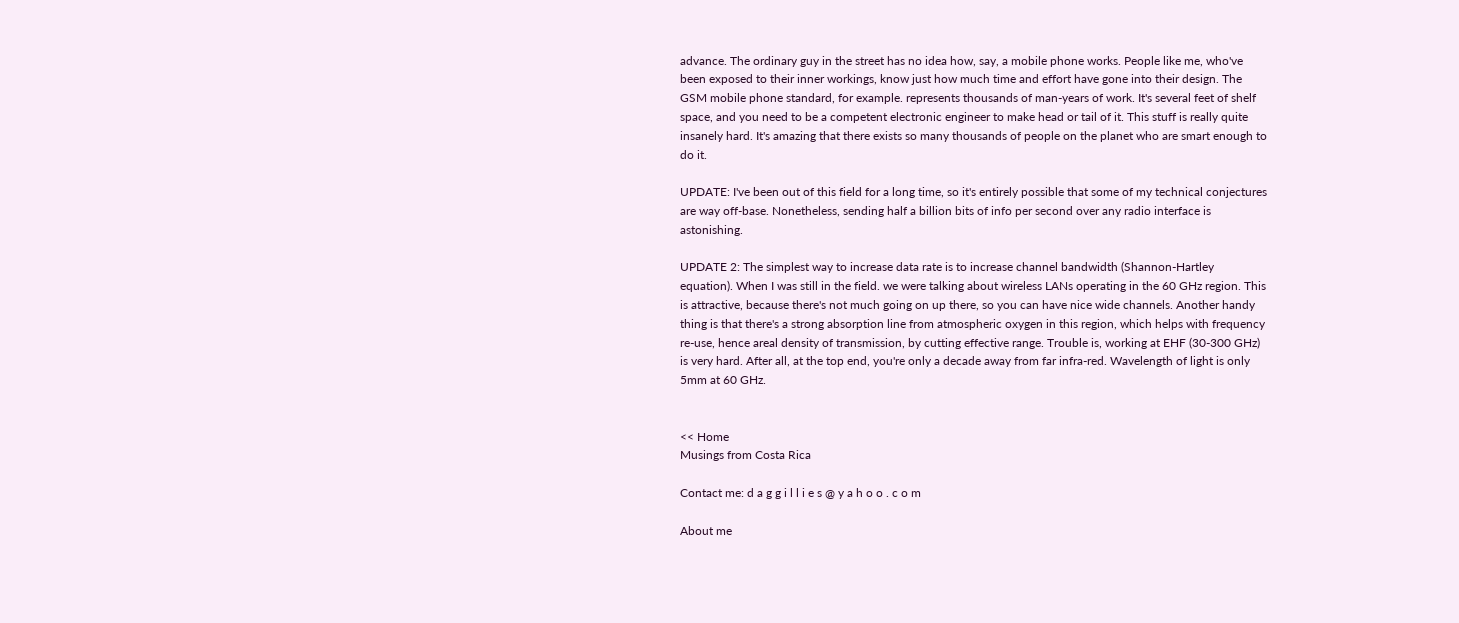advance. The ordinary guy in the street has no idea how, say, a mobile phone works. People like me, who've been exposed to their inner workings, know just how much time and effort have gone into their design. The GSM mobile phone standard, for example. represents thousands of man-years of work. It's several feet of shelf space, and you need to be a competent electronic engineer to make head or tail of it. This stuff is really quite insanely hard. It's amazing that there exists so many thousands of people on the planet who are smart enough to do it.

UPDATE: I've been out of this field for a long time, so it's entirely possible that some of my technical conjectures are way off-base. Nonetheless, sending half a billion bits of info per second over any radio interface is astonishing.

UPDATE 2: The simplest way to increase data rate is to increase channel bandwidth (Shannon-Hartley equation). When I was still in the field. we were talking about wireless LANs operating in the 60 GHz region. This is attractive, because there's not much going on up there, so you can have nice wide channels. Another handy thing is that there's a strong absorption line from atmospheric oxygen in this region, which helps with frequency re-use, hence areal density of transmission, by cutting effective range. Trouble is, working at EHF (30-300 GHz) is very hard. After all, at the top end, you're only a decade away from far infra-red. Wavelength of light is only 5mm at 60 GHz.


<< Home
Musings from Costa Rica

Contact me: d a g g i l l i e s @ y a h o o . c o m

About me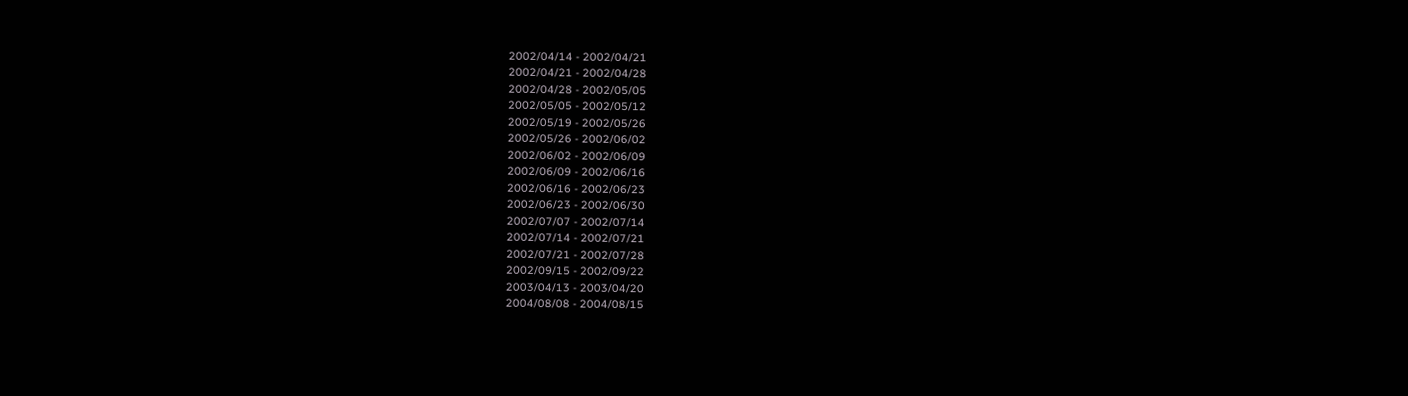2002/04/14 - 2002/04/21
2002/04/21 - 2002/04/28
2002/04/28 - 2002/05/05
2002/05/05 - 2002/05/12
2002/05/19 - 2002/05/26
2002/05/26 - 2002/06/02
2002/06/02 - 2002/06/09
2002/06/09 - 2002/06/16
2002/06/16 - 2002/06/23
2002/06/23 - 2002/06/30
2002/07/07 - 2002/07/14
2002/07/14 - 2002/07/21
2002/07/21 - 2002/07/28
2002/09/15 - 2002/09/22
2003/04/13 - 2003/04/20
2004/08/08 - 2004/08/15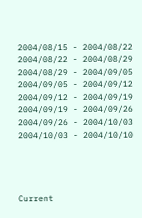2004/08/15 - 2004/08/22
2004/08/22 - 2004/08/29
2004/08/29 - 2004/09/05
2004/09/05 - 2004/09/12
2004/09/12 - 2004/09/19
2004/09/19 - 2004/09/26
2004/09/26 - 2004/10/03
2004/10/03 - 2004/10/10




Current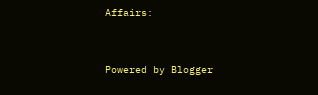Affairs:


Powered by Blogger